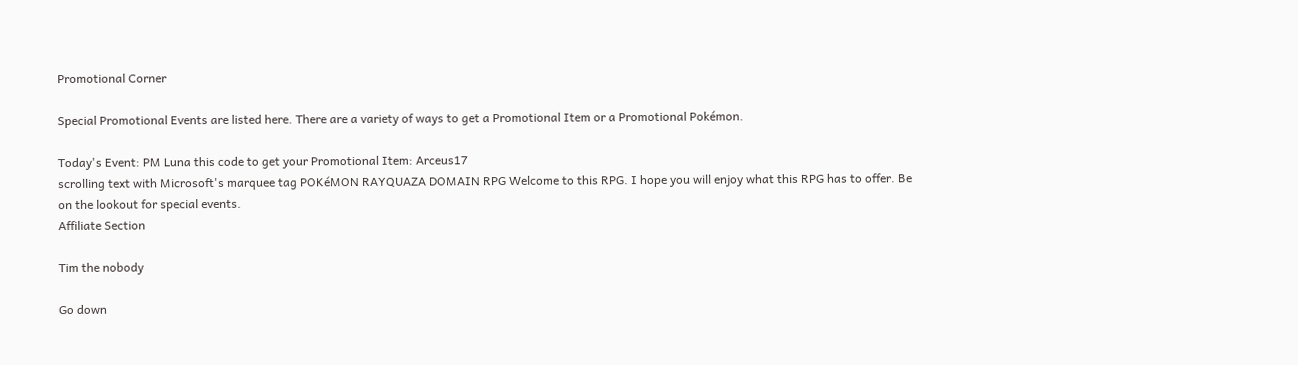Promotional Corner

Special Promotional Events are listed here. There are a variety of ways to get a Promotional Item or a Promotional Pokémon.

Today's Event: PM Luna this code to get your Promotional Item: Arceus17
scrolling text with Microsoft's marquee tag POKéMON RAYQUAZA DOMAIN RPG Welcome to this RPG. I hope you will enjoy what this RPG has to offer. Be on the lookout for special events.
Affiliate Section

Tim the nobody

Go down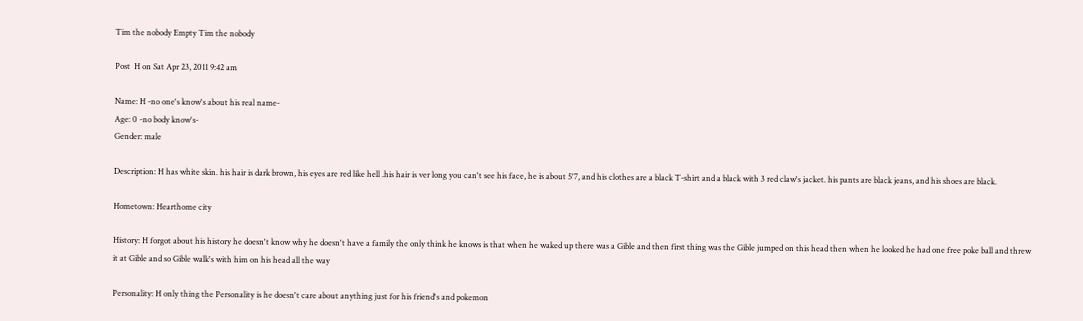Tim the nobody Empty Tim the nobody

Post  H on Sat Apr 23, 2011 9:42 am

Name: H -no one's know's about his real name-
Age: 0 -no body know's-
Gender: male

Description: H has white skin. his hair is dark brown, his eyes are red like hell .his hair is ver long you can't see his face, he is about 5'7, and his clothes are a black T-shirt and a black with 3 red claw's jacket. his pants are black jeans, and his shoes are black.

Hometown: Hearthome city

History: H forgot about his history he doesn't know why he doesn't have a family the only think he knows is that when he waked up there was a Gible and then first thing was the Gible jumped on this head then when he looked he had one free poke ball and threw it at Gible and so Gible walk's with him on his head all the way

Personality: H only thing the Personality is he doesn't care about anything just for his friend's and pokemon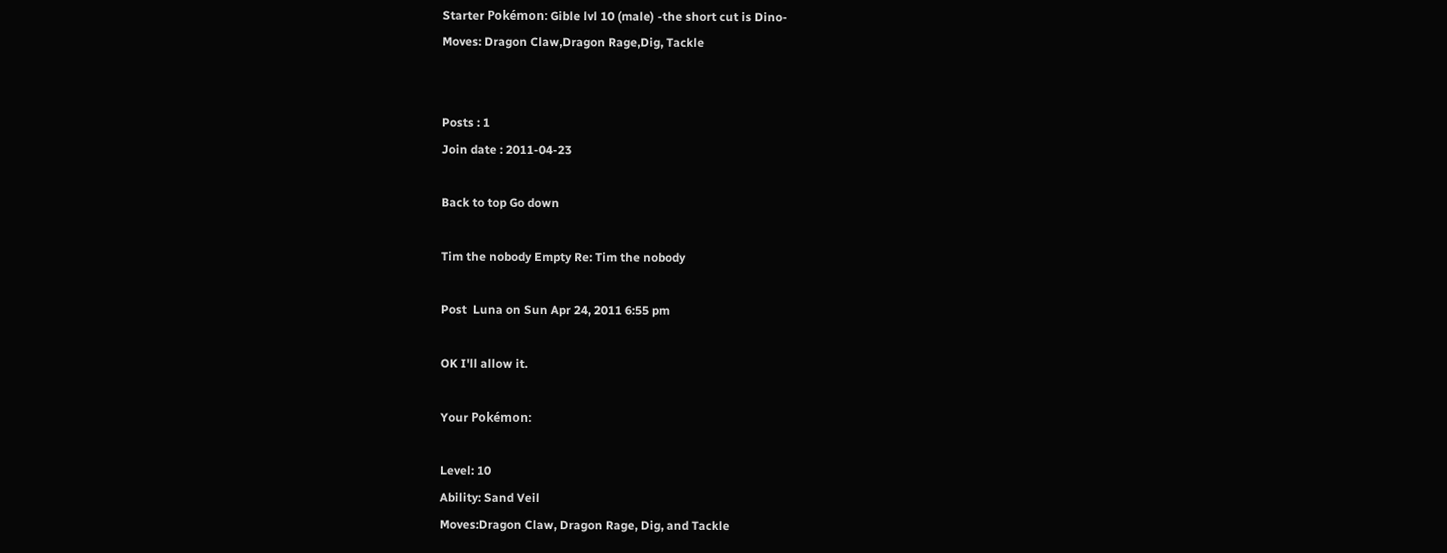Starter Pokémon: Gible lvl 10 (male) -the short cut is Dino-
Moves: Dragon Claw,Dragon Rage,Dig, Tackle


Posts : 1
Join date : 2011-04-23

Back to top Go down

Tim the nobody Empty Re: Tim the nobody

Post  Luna on Sun Apr 24, 2011 6:55 pm

OK I'll allow it.

Your Pokémon:

Level: 10
Ability: Sand Veil
Moves:Dragon Claw, Dragon Rage, Dig, and Tackle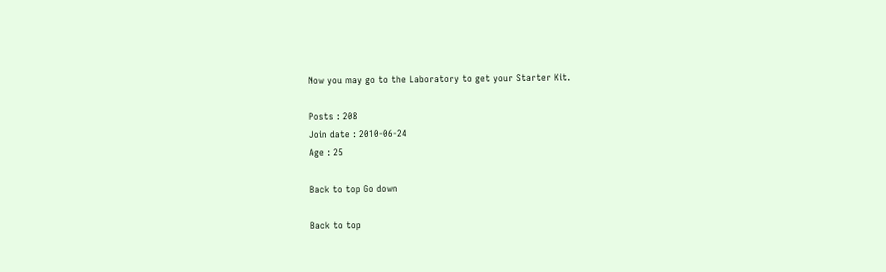Now you may go to the Laboratory to get your Starter Kit.

Posts : 208
Join date : 2010-06-24
Age : 25

Back to top Go down

Back to top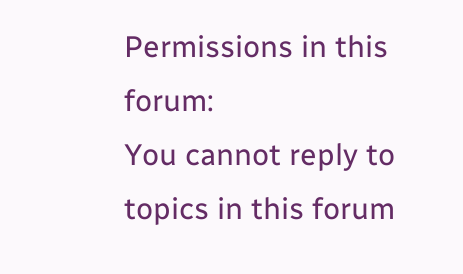Permissions in this forum:
You cannot reply to topics in this forum